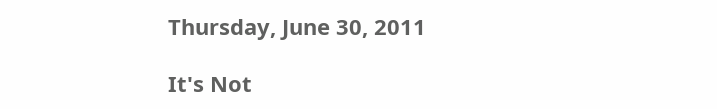Thursday, June 30, 2011

It's Not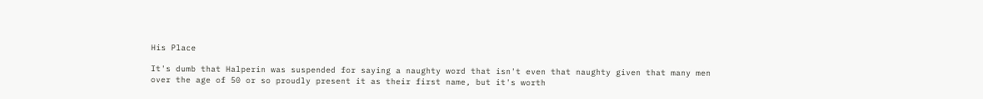His Place

It's dumb that Halperin was suspended for saying a naughty word that isn't even that naughty given that many men over the age of 50 or so proudly present it as their first name, but it's worth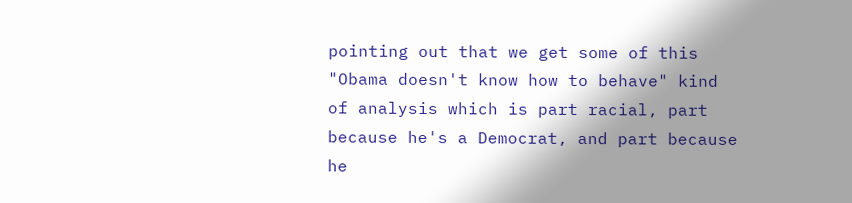pointing out that we get some of this "Obama doesn't know how to behave" kind of analysis which is part racial, part because he's a Democrat, and part because he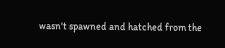wasn't spawned and hatched from the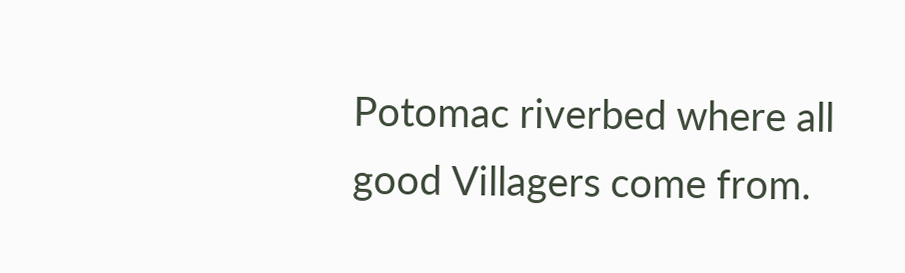Potomac riverbed where all good Villagers come from.